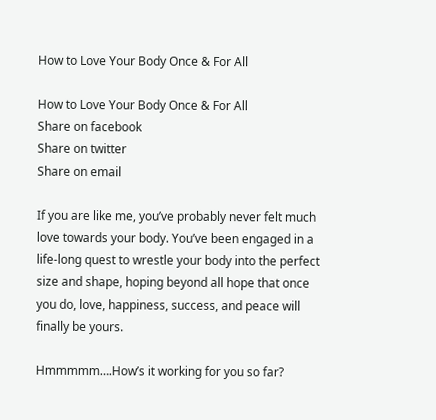How to Love Your Body Once & For All

How to Love Your Body Once & For All
Share on facebook
Share on twitter
Share on email

If you are like me, you’ve probably never felt much love towards your body. You’ve been engaged in a life-long quest to wrestle your body into the perfect size and shape, hoping beyond all hope that once you do, love, happiness, success, and peace will finally be yours.

Hmmmmm….How’s it working for you so far?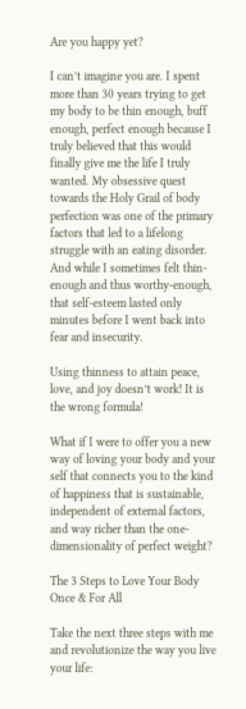Are you happy yet?

I can’t imagine you are. I spent more than 30 years trying to get my body to be thin enough, buff enough, perfect enough because I truly believed that this would finally give me the life I truly wanted. My obsessive quest towards the Holy Grail of body perfection was one of the primary factors that led to a lifelong struggle with an eating disorder. And while I sometimes felt thin-enough and thus worthy-enough, that self-esteem lasted only minutes before I went back into fear and insecurity.

Using thinness to attain peace, love, and joy doesn’t work! It is the wrong formula!

What if I were to offer you a new way of loving your body and your self that connects you to the kind of happiness that is sustainable, independent of external factors, and way richer than the one-dimensionality of perfect weight?

The 3 Steps to Love Your Body Once & For All

Take the next three steps with me and revolutionize the way you live your life: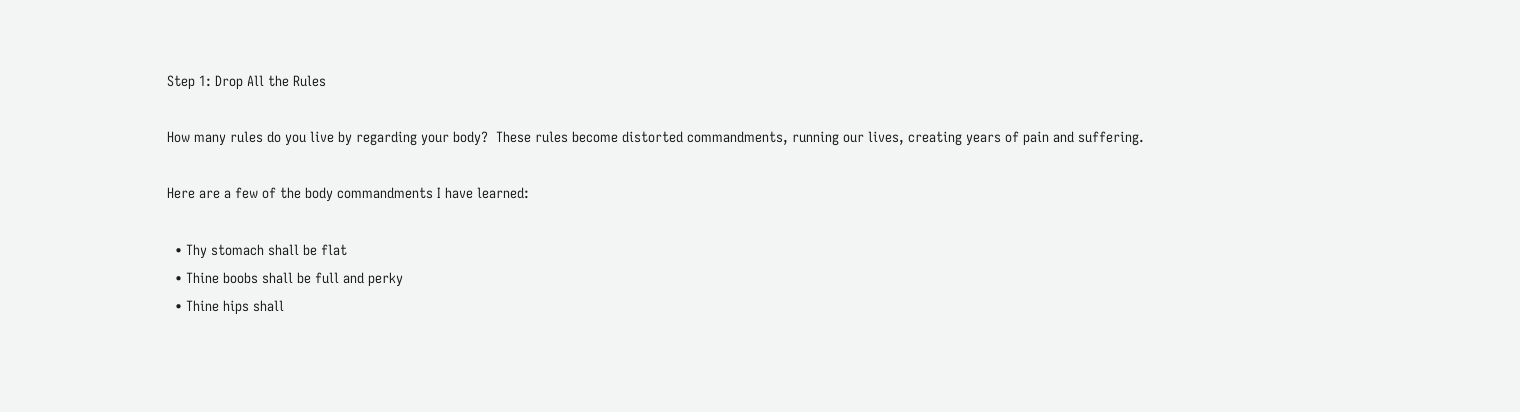Step 1: Drop All the Rules

How many rules do you live by regarding your body?  These rules become distorted commandments, running our lives, creating years of pain and suffering.

Here are a few of the body commandments I have learned:

  • Thy stomach shall be flat
  • Thine boobs shall be full and perky
  • Thine hips shall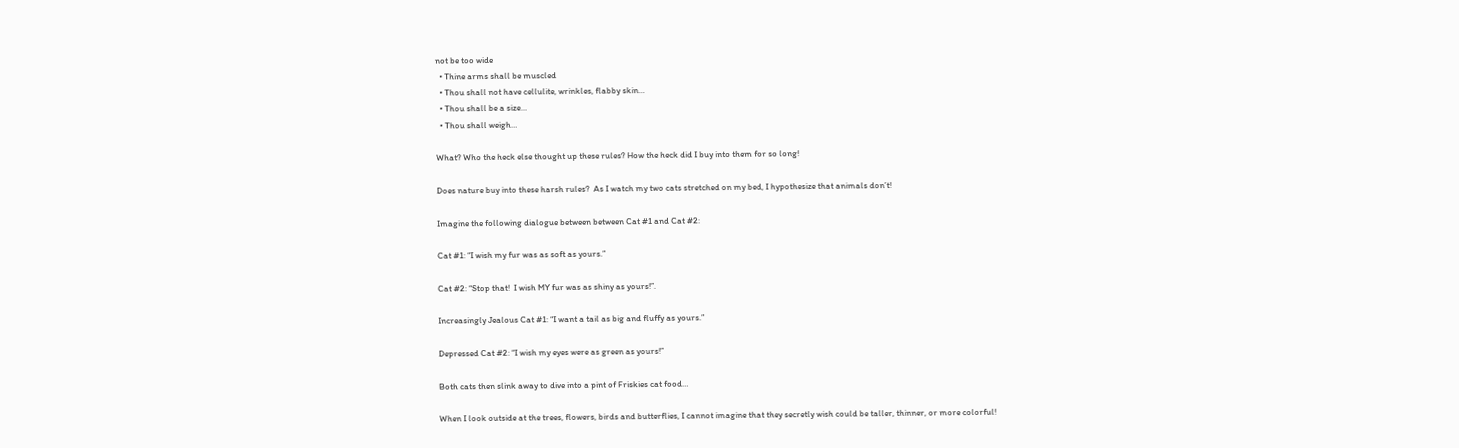not be too wide
  • Thine arms shall be muscled
  • Thou shall not have cellulite, wrinkles, flabby skin…
  • Thou shall be a size…
  • Thou shall weigh…

What? Who the heck else thought up these rules? How the heck did I buy into them for so long!

Does nature buy into these harsh rules?  As I watch my two cats stretched on my bed, I hypothesize that animals don’t!

Imagine the following dialogue between between Cat #1 and Cat #2:

Cat #1: “I wish my fur was as soft as yours.”

Cat #2: “Stop that!  I wish MY fur was as shiny as yours!”.

Increasingly Jealous Cat #1: “I want a tail as big and fluffy as yours.”

Depressed Cat #2: “I wish my eyes were as green as yours!”

Both cats then slink away to dive into a pint of Friskies cat food…

When I look outside at the trees, flowers, birds and butterflies, I cannot imagine that they secretly wish could be taller, thinner, or more colorful!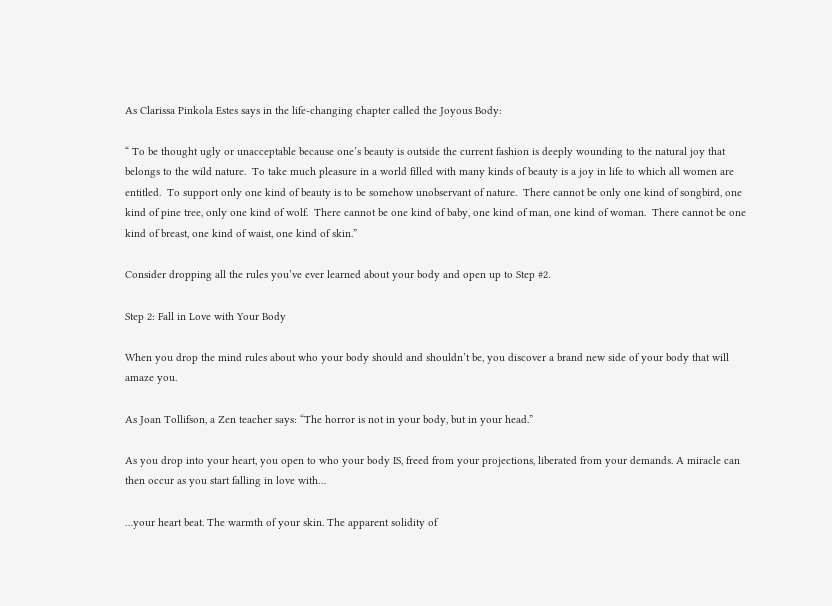As Clarissa Pinkola Estes says in the life-changing chapter called the Joyous Body:

“ To be thought ugly or unacceptable because one’s beauty is outside the current fashion is deeply wounding to the natural joy that belongs to the wild nature.  To take much pleasure in a world filled with many kinds of beauty is a joy in life to which all women are entitled.  To support only one kind of beauty is to be somehow unobservant of nature.  There cannot be only one kind of songbird, one kind of pine tree, only one kind of wolf.  There cannot be one kind of baby, one kind of man, one kind of woman.  There cannot be one kind of breast, one kind of waist, one kind of skin.”

Consider dropping all the rules you’ve ever learned about your body and open up to Step #2.

Step 2: Fall in Love with Your Body

When you drop the mind rules about who your body should and shouldn’t be, you discover a brand new side of your body that will amaze you.

As Joan Tollifson, a Zen teacher says: “The horror is not in your body, but in your head.”

As you drop into your heart, you open to who your body IS, freed from your projections, liberated from your demands. A miracle can then occur as you start falling in love with…

…your heart beat. The warmth of your skin. The apparent solidity of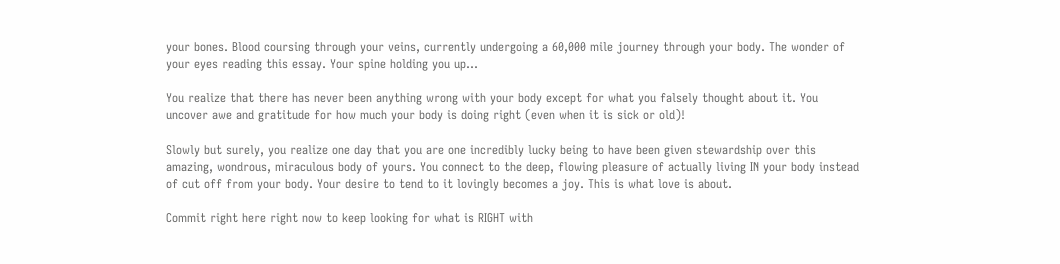your bones. Blood coursing through your veins, currently undergoing a 60,000 mile journey through your body. The wonder of your eyes reading this essay. Your spine holding you up…

You realize that there has never been anything wrong with your body except for what you falsely thought about it. You uncover awe and gratitude for how much your body is doing right (even when it is sick or old)!

Slowly but surely, you realize one day that you are one incredibly lucky being to have been given stewardship over this amazing, wondrous, miraculous body of yours. You connect to the deep, flowing pleasure of actually living IN your body instead of cut off from your body. Your desire to tend to it lovingly becomes a joy. This is what love is about.

Commit right here right now to keep looking for what is RIGHT with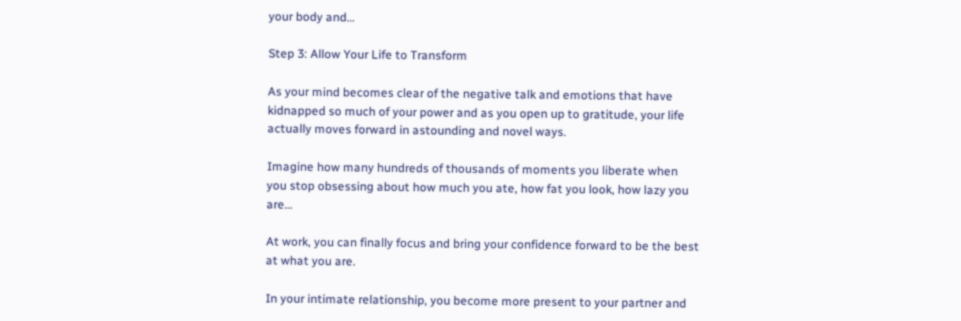your body and…

Step 3: Allow Your Life to Transform

As your mind becomes clear of the negative talk and emotions that have kidnapped so much of your power and as you open up to gratitude, your life actually moves forward in astounding and novel ways.

Imagine how many hundreds of thousands of moments you liberate when you stop obsessing about how much you ate, how fat you look, how lazy you are…

At work, you can finally focus and bring your confidence forward to be the best at what you are.

In your intimate relationship, you become more present to your partner and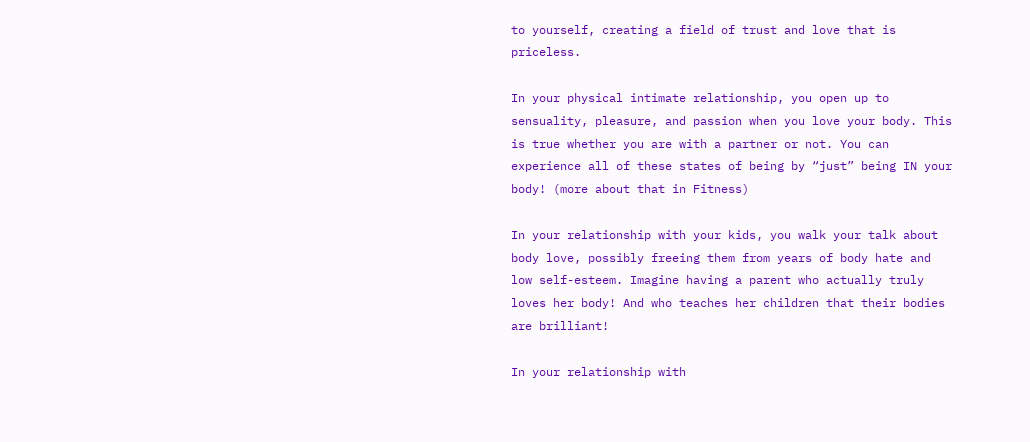to yourself, creating a field of trust and love that is priceless.

In your physical intimate relationship, you open up to sensuality, pleasure, and passion when you love your body. This is true whether you are with a partner or not. You can experience all of these states of being by “just” being IN your body! (more about that in Fitness)

In your relationship with your kids, you walk your talk about body love, possibly freeing them from years of body hate and low self-esteem. Imagine having a parent who actually truly loves her body! And who teaches her children that their bodies are brilliant!

In your relationship with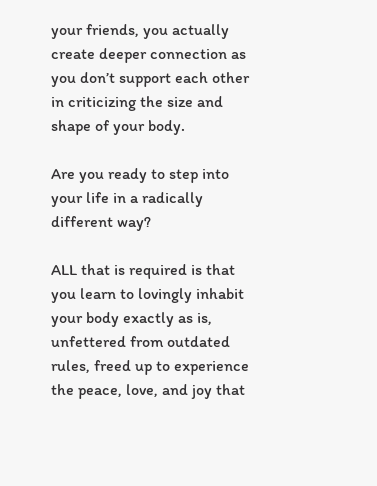your friends, you actually create deeper connection as you don’t support each other in criticizing the size and shape of your body.

Are you ready to step into your life in a radically different way?

ALL that is required is that you learn to lovingly inhabit your body exactly as is, unfettered from outdated rules, freed up to experience the peace, love, and joy that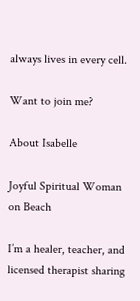always lives in every cell.

Want to join me?

About Isabelle

Joyful Spiritual Woman on Beach

I’m a healer, teacher, and licensed therapist sharing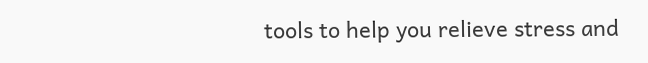tools to help you relieve stress and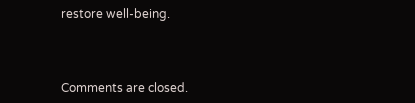restore well-being.



Comments are closed.